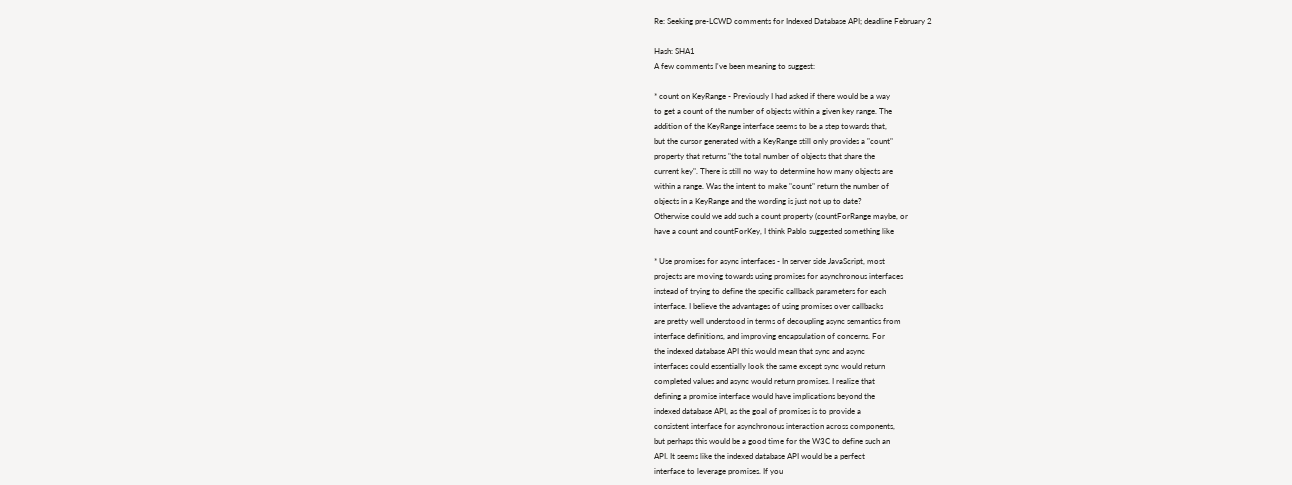Re: Seeking pre-LCWD comments for Indexed Database API; deadline February 2

Hash: SHA1
A few comments I've been meaning to suggest:

* count on KeyRange - Previously I had asked if there would be a way
to get a count of the number of objects within a given key range. The
addition of the KeyRange interface seems to be a step towards that,
but the cursor generated with a KeyRange still only provides a "count"
property that returns "the total number of objects that share the
current key". There is still no way to determine how many objects are
within a range. Was the intent to make "count" return the number of
objects in a KeyRange and the wording is just not up to date?
Otherwise could we add such a count property (countForRange maybe, or
have a count and countForKey, I think Pablo suggested something like

* Use promises for async interfaces - In server side JavaScript, most
projects are moving towards using promises for asynchronous interfaces
instead of trying to define the specific callback parameters for each
interface. I believe the advantages of using promises over callbacks
are pretty well understood in terms of decoupling async semantics from
interface definitions, and improving encapsulation of concerns. For
the indexed database API this would mean that sync and async
interfaces could essentially look the same except sync would return
completed values and async would return promises. I realize that
defining a promise interface would have implications beyond the
indexed database API, as the goal of promises is to provide a
consistent interface for asynchronous interaction across components,
but perhaps this would be a good time for the W3C to define such an
API. It seems like the indexed database API would be a perfect
interface to leverage promises. If you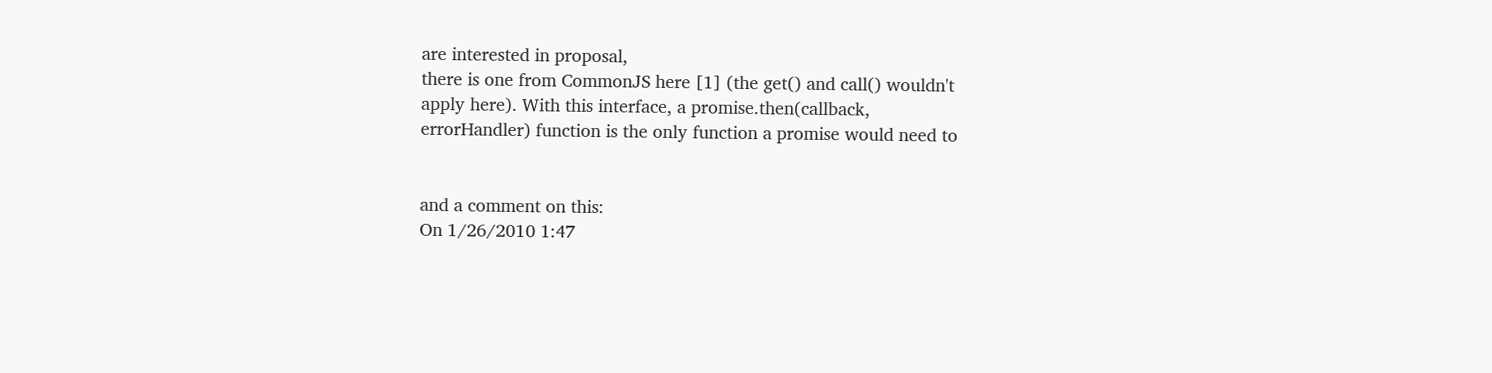are interested in proposal,
there is one from CommonJS here [1] (the get() and call() wouldn't
apply here). With this interface, a promise.then(callback,
errorHandler) function is the only function a promise would need to


and a comment on this:
On 1/26/2010 1:47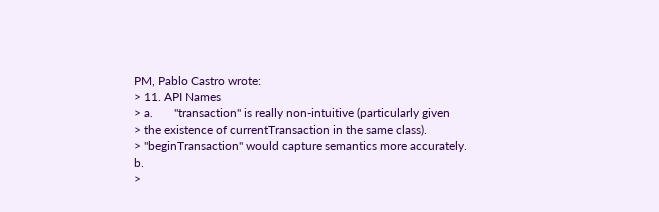PM, Pablo Castro wrote:
> 11. API Names
> a.       "transaction" is really non-intuitive (particularly given
> the existence of currentTransaction in the same class).
> "beginTransaction" would capture semantics more accurately. b.
>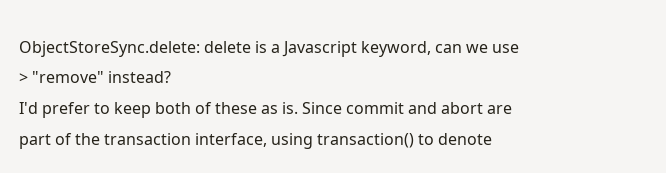ObjectStoreSync.delete: delete is a Javascript keyword, can we use
> "remove" instead?
I'd prefer to keep both of these as is. Since commit and abort are
part of the transaction interface, using transaction() to denote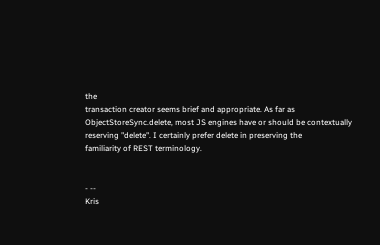the
transaction creator seems brief and appropriate. As far as
ObjectStoreSync.delete, most JS engines have or should be contextually
reserving "delete". I certainly prefer delete in preserving the
familiarity of REST terminology.


- --
Kris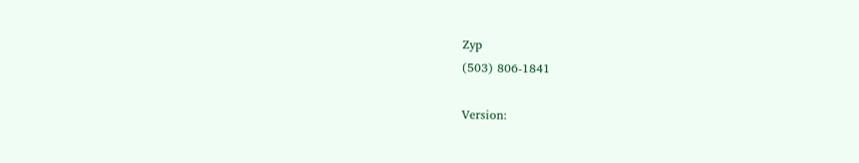Zyp
(503) 806-1841

Version: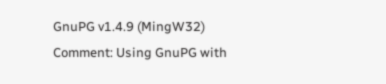GnuPG v1.4.9 (MingW32)
Comment: Using GnuPG with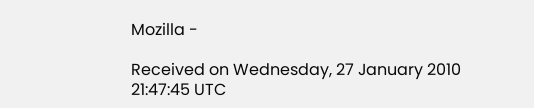Mozilla -

Received on Wednesday, 27 January 2010 21:47:45 UTC